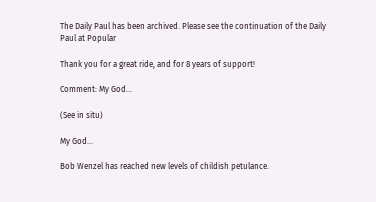The Daily Paul has been archived. Please see the continuation of the Daily Paul at Popular

Thank you for a great ride, and for 8 years of support!

Comment: My God...

(See in situ)

My God...

Bob Wenzel has reached new levels of childish petulance.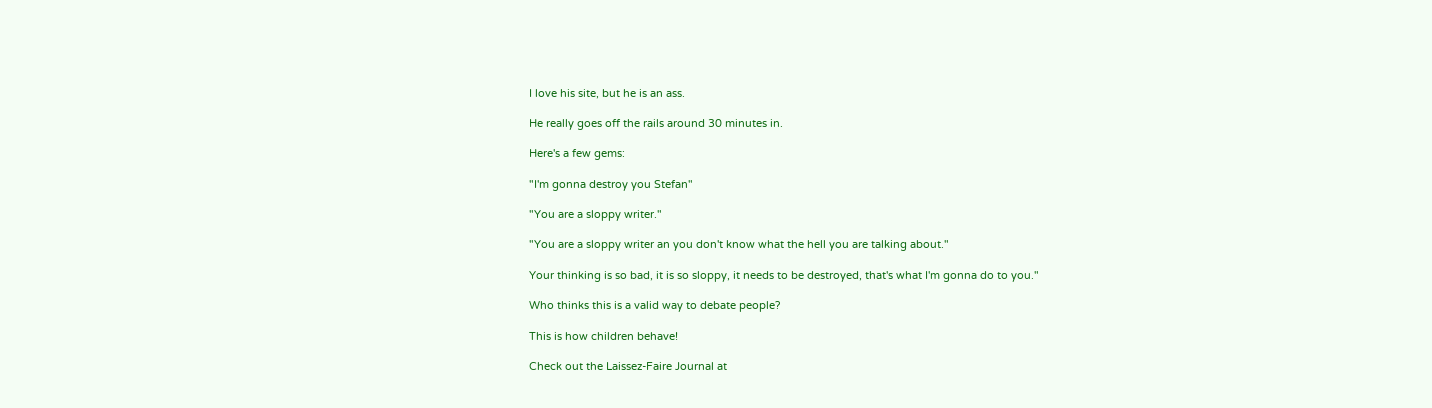I love his site, but he is an ass.

He really goes off the rails around 30 minutes in.

Here's a few gems:

"I'm gonna destroy you Stefan"

"You are a sloppy writer."

"You are a sloppy writer an you don't know what the hell you are talking about."

Your thinking is so bad, it is so sloppy, it needs to be destroyed, that's what I'm gonna do to you."

Who thinks this is a valid way to debate people?

This is how children behave!

Check out the Laissez-Faire Journal at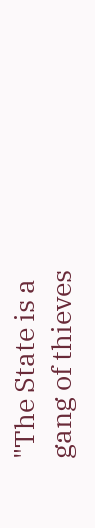"The State is a gang of thieves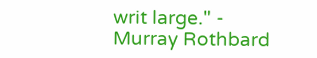writ large." - Murray Rothbard